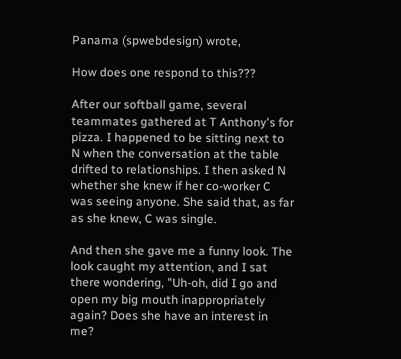Panama (spwebdesign) wrote,

How does one respond to this???

After our softball game, several teammates gathered at T Anthony's for pizza. I happened to be sitting next to N when the conversation at the table drifted to relationships. I then asked N whether she knew if her co-worker C was seeing anyone. She said that, as far as she knew, C was single.

And then she gave me a funny look. The look caught my attention, and I sat there wondering, "Uh-oh, did I go and open my big mouth inappropriately again? Does she have an interest in me?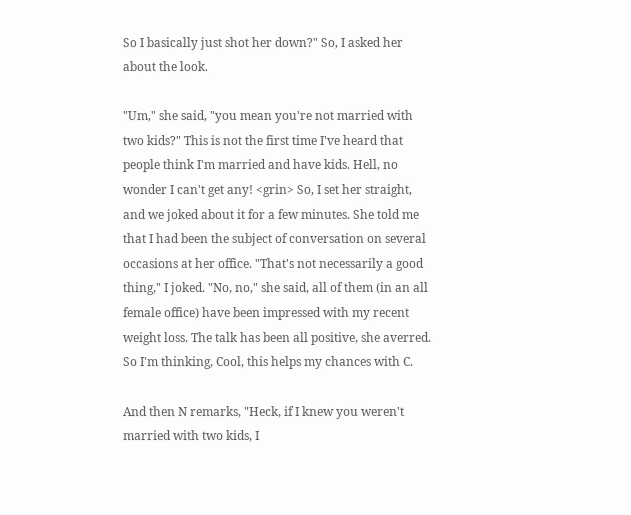So I basically just shot her down?" So, I asked her about the look.

"Um," she said, "you mean you're not married with two kids?" This is not the first time I've heard that people think I'm married and have kids. Hell, no wonder I can't get any! <grin> So, I set her straight, and we joked about it for a few minutes. She told me that I had been the subject of conversation on several occasions at her office. "That's not necessarily a good thing," I joked. "No, no," she said, all of them (in an all female office) have been impressed with my recent weight loss. The talk has been all positive, she averred. So I'm thinking, Cool, this helps my chances with C.

And then N remarks, "Heck, if I knew you weren't married with two kids, I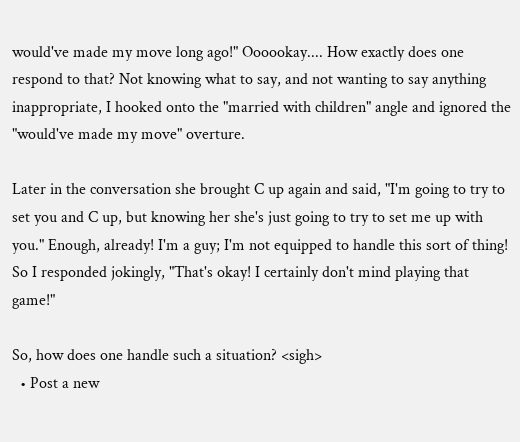would've made my move long ago!" Oooookay.... How exactly does one respond to that? Not knowing what to say, and not wanting to say anything inappropriate, I hooked onto the "married with children" angle and ignored the "would've made my move" overture.

Later in the conversation she brought C up again and said, "I'm going to try to set you and C up, but knowing her she's just going to try to set me up with you." Enough, already! I'm a guy; I'm not equipped to handle this sort of thing! So I responded jokingly, "That's okay! I certainly don't mind playing that game!"

So, how does one handle such a situation? <sigh>
  • Post a new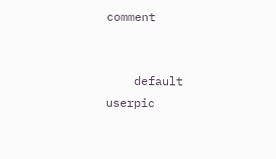comment


    default userpic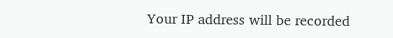Your IP address will be recorded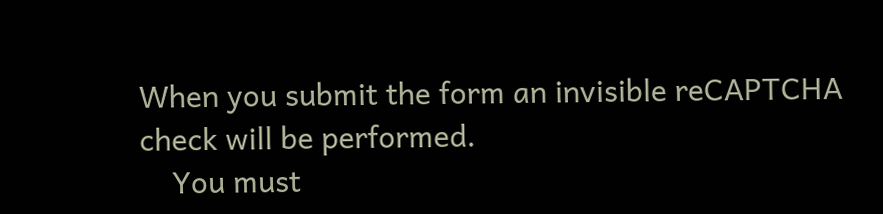When you submit the form an invisible reCAPTCHA check will be performed.
    You must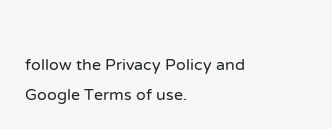follow the Privacy Policy and Google Terms of use.